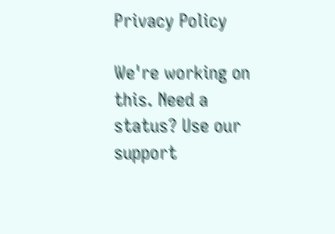Privacy Policy

We're working on this. Need a status? Use our support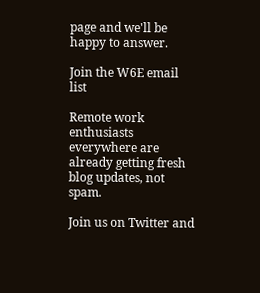page and we'll be happy to answer.

Join the W6E email list

Remote work enthusiasts everywhere are already getting fresh blog updates, not spam.

Join us on Twitter and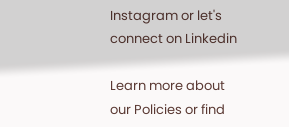Instagram or let's connect on Linkedin

Learn more about our Policies or find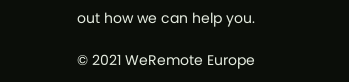out how we can help you.

© 2021 WeRemote Europe